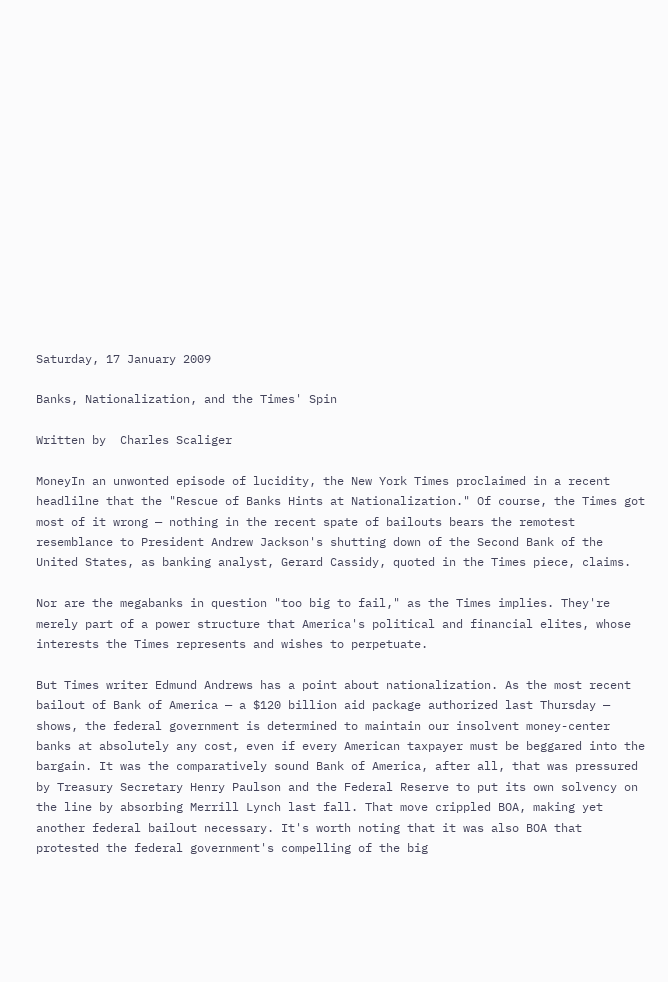Saturday, 17 January 2009

Banks, Nationalization, and the Times' Spin

Written by  Charles Scaliger

MoneyIn an unwonted episode of lucidity, the New York Times proclaimed in a recent headlilne that the "Rescue of Banks Hints at Nationalization." Of course, the Times got most of it wrong — nothing in the recent spate of bailouts bears the remotest resemblance to President Andrew Jackson's shutting down of the Second Bank of the United States, as banking analyst, Gerard Cassidy, quoted in the Times piece, claims.

Nor are the megabanks in question "too big to fail," as the Times implies. They're merely part of a power structure that America's political and financial elites, whose interests the Times represents and wishes to perpetuate.

But Times writer Edmund Andrews has a point about nationalization. As the most recent bailout of Bank of America — a $120 billion aid package authorized last Thursday — shows, the federal government is determined to maintain our insolvent money-center banks at absolutely any cost, even if every American taxpayer must be beggared into the bargain. It was the comparatively sound Bank of America, after all, that was pressured by Treasury Secretary Henry Paulson and the Federal Reserve to put its own solvency on the line by absorbing Merrill Lynch last fall. That move crippled BOA, making yet another federal bailout necessary. It's worth noting that it was also BOA that protested the federal government's compelling of the big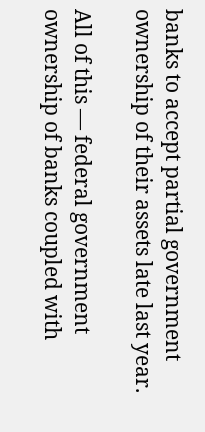banks to accept partial government ownership of their assets late last year.

All of this — federal government ownership of banks coupled with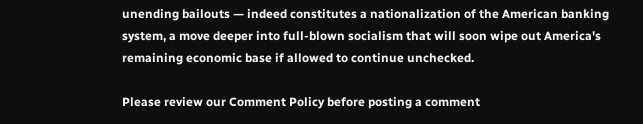unending bailouts — indeed constitutes a nationalization of the American banking system, a move deeper into full-blown socialism that will soon wipe out America's remaining economic base if allowed to continue unchecked.

Please review our Comment Policy before posting a comment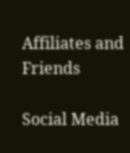Affiliates and Friends

Social Media